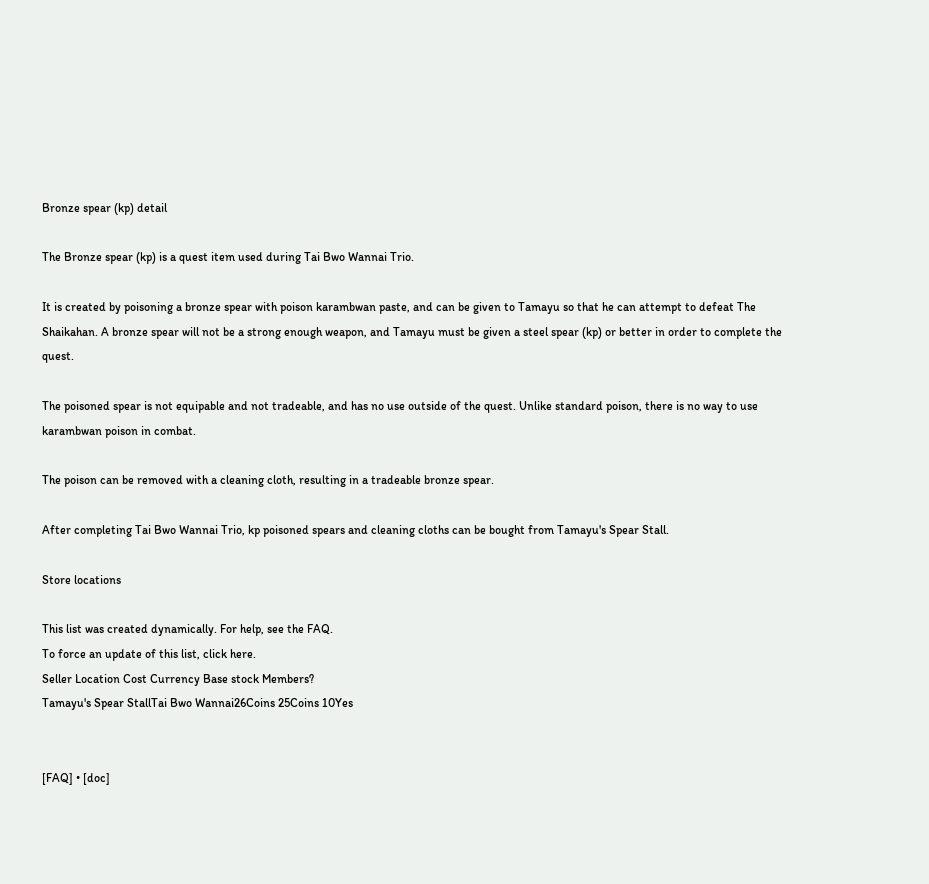Bronze spear (kp) detail

The Bronze spear (kp) is a quest item used during Tai Bwo Wannai Trio.

It is created by poisoning a bronze spear with poison karambwan paste, and can be given to Tamayu so that he can attempt to defeat The Shaikahan. A bronze spear will not be a strong enough weapon, and Tamayu must be given a steel spear (kp) or better in order to complete the quest.

The poisoned spear is not equipable and not tradeable, and has no use outside of the quest. Unlike standard poison, there is no way to use karambwan poison in combat.

The poison can be removed with a cleaning cloth, resulting in a tradeable bronze spear.

After completing Tai Bwo Wannai Trio, kp poisoned spears and cleaning cloths can be bought from Tamayu's Spear Stall.

Store locations

This list was created dynamically. For help, see the FAQ.
To force an update of this list, click here.
Seller Location Cost Currency Base stock Members?
Tamayu's Spear StallTai Bwo Wannai26Coins 25Coins 10Yes


[FAQ] • [doc]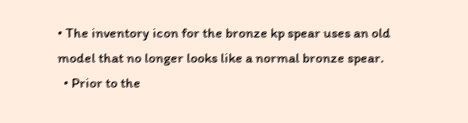• The inventory icon for the bronze kp spear uses an old model that no longer looks like a normal bronze spear.
  • Prior to the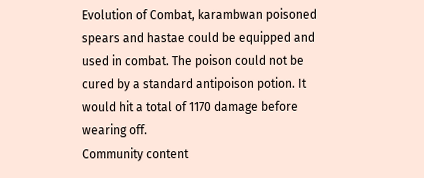Evolution of Combat, karambwan poisoned spears and hastae could be equipped and used in combat. The poison could not be cured by a standard antipoison potion. It would hit a total of 1170 damage before wearing off.
Community content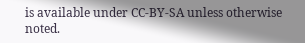is available under CC-BY-SA unless otherwise noted.